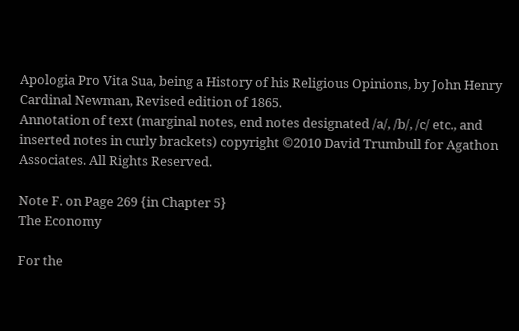Apologia Pro Vita Sua, being a History of his Religious Opinions, by John Henry Cardinal Newman, Revised edition of 1865.
Annotation of text (marginal notes, end notes designated /a/, /b/, /c/ etc., and inserted notes in curly brackets) copyright ©2010 David Trumbull for Agathon Associates. All Rights Reserved.

Note F. on Page 269 {in Chapter 5}
The Economy

For the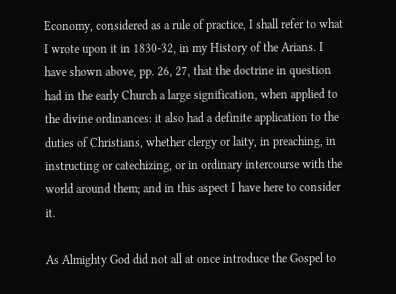Economy, considered as a rule of practice, I shall refer to what I wrote upon it in 1830-32, in my History of the Arians. I have shown above, pp. 26, 27, that the doctrine in question had in the early Church a large signification, when applied to the divine ordinances: it also had a definite application to the duties of Christians, whether clergy or laity, in preaching, in instructing or catechizing, or in ordinary intercourse with the world around them; and in this aspect I have here to consider it.

As Almighty God did not all at once introduce the Gospel to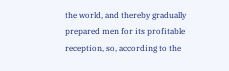the world, and thereby gradually prepared men for its profitable reception, so, according to the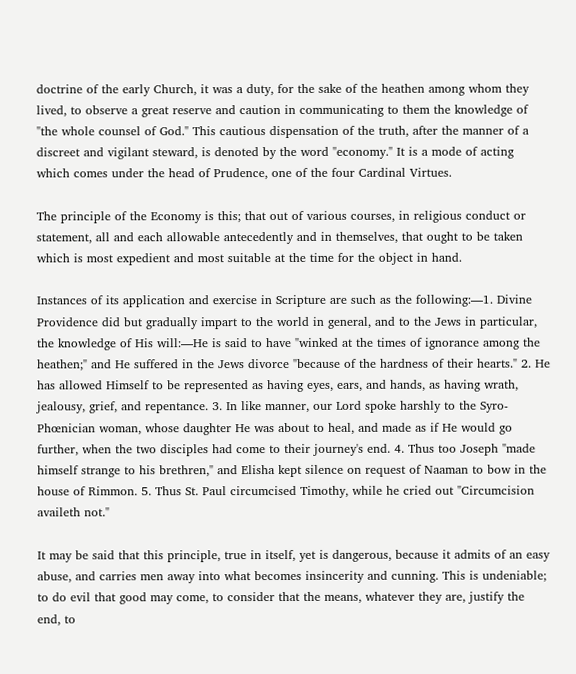doctrine of the early Church, it was a duty, for the sake of the heathen among whom they lived, to observe a great reserve and caution in communicating to them the knowledge of "the whole counsel of God." This cautious dispensation of the truth, after the manner of a discreet and vigilant steward, is denoted by the word "economy." It is a mode of acting which comes under the head of Prudence, one of the four Cardinal Virtues.

The principle of the Economy is this; that out of various courses, in religious conduct or statement, all and each allowable antecedently and in themselves, that ought to be taken which is most expedient and most suitable at the time for the object in hand.

Instances of its application and exercise in Scripture are such as the following:—1. Divine Providence did but gradually impart to the world in general, and to the Jews in particular, the knowledge of His will:—He is said to have "winked at the times of ignorance among the heathen;" and He suffered in the Jews divorce "because of the hardness of their hearts." 2. He has allowed Himself to be represented as having eyes, ears, and hands, as having wrath, jealousy, grief, and repentance. 3. In like manner, our Lord spoke harshly to the Syro-Phœnician woman, whose daughter He was about to heal, and made as if He would go further, when the two disciples had come to their journey's end. 4. Thus too Joseph "made himself strange to his brethren," and Elisha kept silence on request of Naaman to bow in the house of Rimmon. 5. Thus St. Paul circumcised Timothy, while he cried out "Circumcision availeth not."

It may be said that this principle, true in itself, yet is dangerous, because it admits of an easy abuse, and carries men away into what becomes insincerity and cunning. This is undeniable; to do evil that good may come, to consider that the means, whatever they are, justify the end, to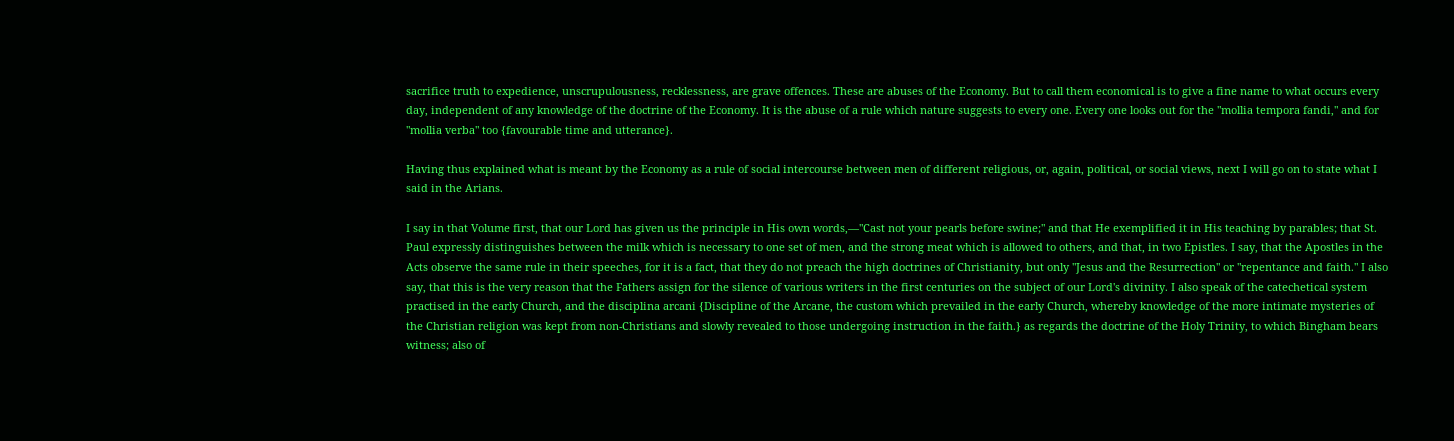sacrifice truth to expedience, unscrupulousness, recklessness, are grave offences. These are abuses of the Economy. But to call them economical is to give a fine name to what occurs every day, independent of any knowledge of the doctrine of the Economy. It is the abuse of a rule which nature suggests to every one. Every one looks out for the "mollia tempora fandi," and for "mollia verba" too {favourable time and utterance}.

Having thus explained what is meant by the Economy as a rule of social intercourse between men of different religious, or, again, political, or social views, next I will go on to state what I said in the Arians.

I say in that Volume first, that our Lord has given us the principle in His own words,—"Cast not your pearls before swine;" and that He exemplified it in His teaching by parables; that St. Paul expressly distinguishes between the milk which is necessary to one set of men, and the strong meat which is allowed to others, and that, in two Epistles. I say, that the Apostles in the Acts observe the same rule in their speeches, for it is a fact, that they do not preach the high doctrines of Christianity, but only "Jesus and the Resurrection" or "repentance and faith." I also say, that this is the very reason that the Fathers assign for the silence of various writers in the first centuries on the subject of our Lord's divinity. I also speak of the catechetical system practised in the early Church, and the disciplina arcani {Discipline of the Arcane, the custom which prevailed in the early Church, whereby knowledge of the more intimate mysteries of the Christian religion was kept from non-Christians and slowly revealed to those undergoing instruction in the faith.} as regards the doctrine of the Holy Trinity, to which Bingham bears witness; also of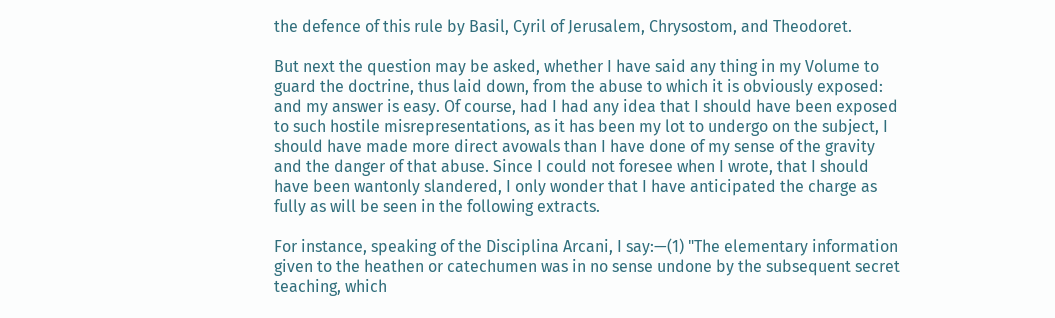the defence of this rule by Basil, Cyril of Jerusalem, Chrysostom, and Theodoret.

But next the question may be asked, whether I have said any thing in my Volume to guard the doctrine, thus laid down, from the abuse to which it is obviously exposed: and my answer is easy. Of course, had I had any idea that I should have been exposed to such hostile misrepresentations, as it has been my lot to undergo on the subject, I should have made more direct avowals than I have done of my sense of the gravity and the danger of that abuse. Since I could not foresee when I wrote, that I should have been wantonly slandered, I only wonder that I have anticipated the charge as fully as will be seen in the following extracts.

For instance, speaking of the Disciplina Arcani, I say:—(1) "The elementary information given to the heathen or catechumen was in no sense undone by the subsequent secret teaching, which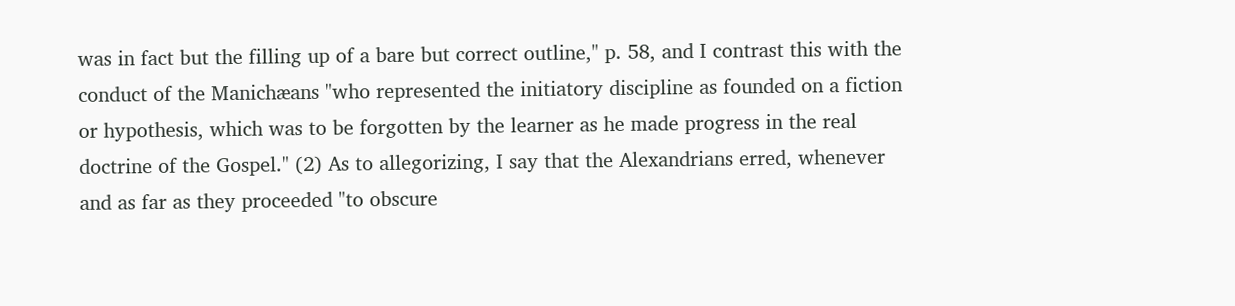was in fact but the filling up of a bare but correct outline," p. 58, and I contrast this with the conduct of the Manichæans "who represented the initiatory discipline as founded on a fiction or hypothesis, which was to be forgotten by the learner as he made progress in the real doctrine of the Gospel." (2) As to allegorizing, I say that the Alexandrians erred, whenever and as far as they proceeded "to obscure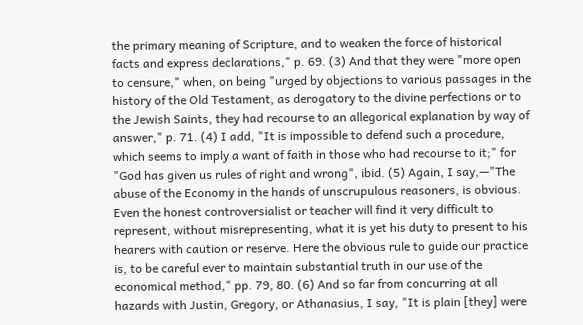the primary meaning of Scripture, and to weaken the force of historical facts and express declarations," p. 69. (3) And that they were "more open to censure," when, on being "urged by objections to various passages in the history of the Old Testament, as derogatory to the divine perfections or to the Jewish Saints, they had recourse to an allegorical explanation by way of answer," p. 71. (4) I add, "It is impossible to defend such a procedure, which seems to imply a want of faith in those who had recourse to it;" for "God has given us rules of right and wrong", ibid. (5) Again, I say,—"The abuse of the Economy in the hands of unscrupulous reasoners, is obvious. Even the honest controversialist or teacher will find it very difficult to represent, without misrepresenting, what it is yet his duty to present to his hearers with caution or reserve. Here the obvious rule to guide our practice is, to be careful ever to maintain substantial truth in our use of the economical method," pp. 79, 80. (6) And so far from concurring at all hazards with Justin, Gregory, or Athanasius, I say, "It is plain [they] were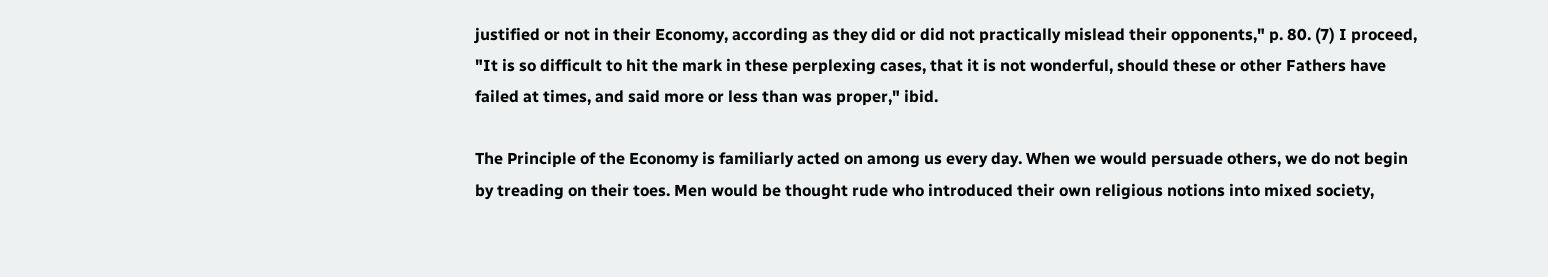justified or not in their Economy, according as they did or did not practically mislead their opponents," p. 80. (7) I proceed, "It is so difficult to hit the mark in these perplexing cases, that it is not wonderful, should these or other Fathers have failed at times, and said more or less than was proper," ibid.

The Principle of the Economy is familiarly acted on among us every day. When we would persuade others, we do not begin by treading on their toes. Men would be thought rude who introduced their own religious notions into mixed society,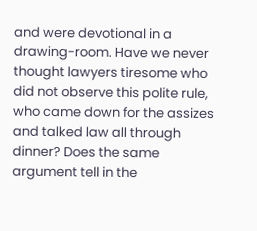and were devotional in a drawing-room. Have we never thought lawyers tiresome who did not observe this polite rule, who came down for the assizes and talked law all through dinner? Does the same argument tell in the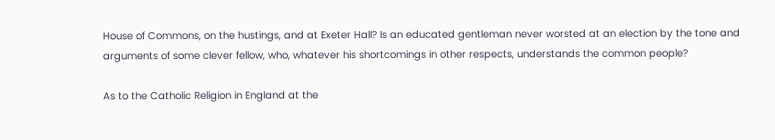House of Commons, on the hustings, and at Exeter Hall? Is an educated gentleman never worsted at an election by the tone and arguments of some clever fellow, who, whatever his shortcomings in other respects, understands the common people?

As to the Catholic Religion in England at the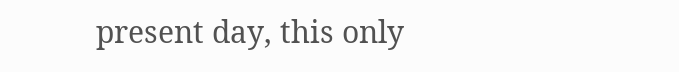present day, this only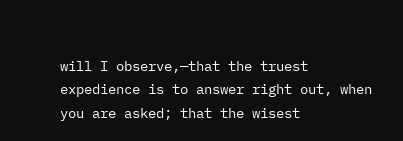will I observe,—that the truest expedience is to answer right out, when you are asked; that the wisest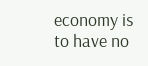economy is to have no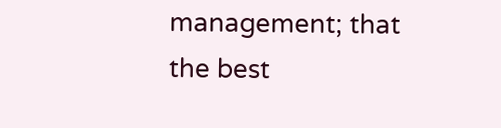management; that the best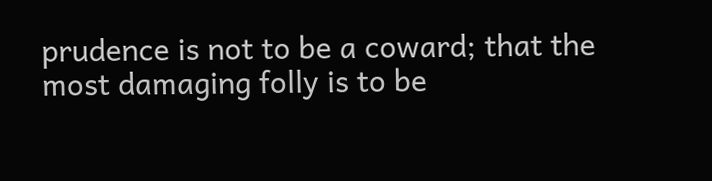prudence is not to be a coward; that the most damaging folly is to be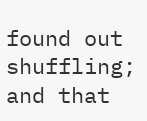found out shuffling; and that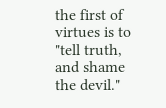the first of virtues is to "tell truth, and shame the devil."